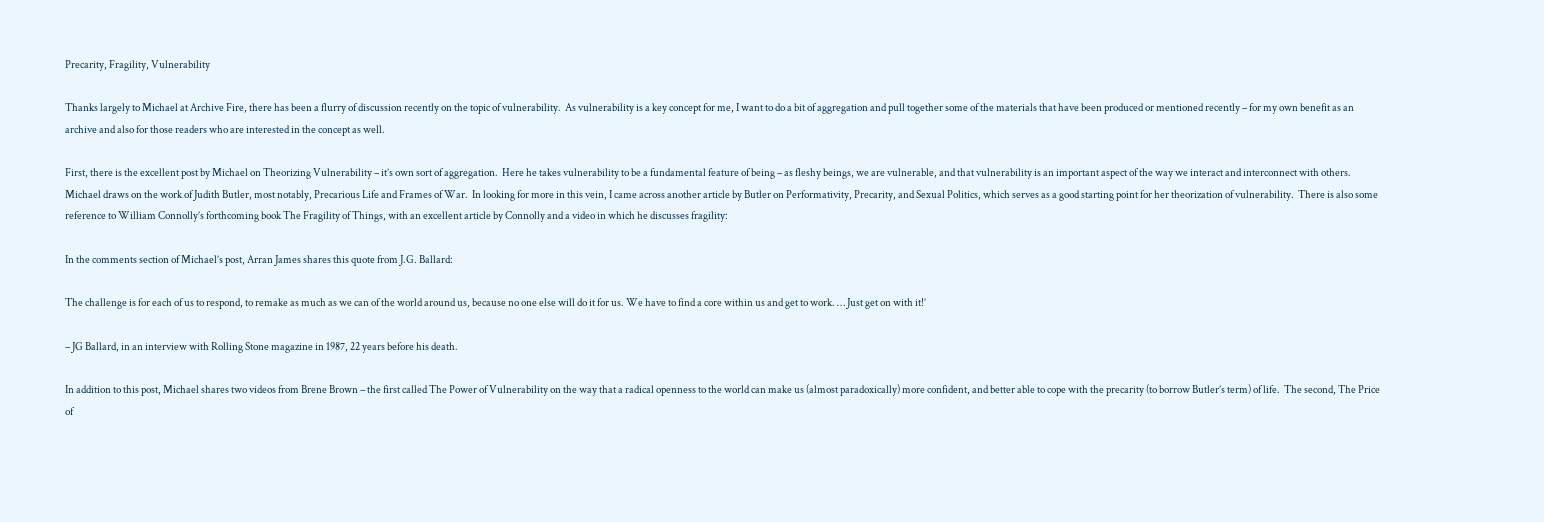Precarity, Fragility, Vulnerability

Thanks largely to Michael at Archive Fire, there has been a flurry of discussion recently on the topic of vulnerability.  As vulnerability is a key concept for me, I want to do a bit of aggregation and pull together some of the materials that have been produced or mentioned recently – for my own benefit as an archive and also for those readers who are interested in the concept as well.

First, there is the excellent post by Michael on Theorizing Vulnerability – it’s own sort of aggregation.  Here he takes vulnerability to be a fundamental feature of being – as fleshy beings, we are vulnerable, and that vulnerability is an important aspect of the way we interact and interconnect with others.  Michael draws on the work of Judith Butler, most notably, Precarious Life and Frames of War.  In looking for more in this vein, I came across another article by Butler on Performativity, Precarity, and Sexual Politics, which serves as a good starting point for her theorization of vulnerability.  There is also some reference to William Connolly’s forthcoming book The Fragility of Things, with an excellent article by Connolly and a video in which he discusses fragility:

In the comments section of Michael’s post, Arran James shares this quote from J.G. Ballard:

The challenge is for each of us to respond, to remake as much as we can of the world around us, because no one else will do it for us. We have to find a core within us and get to work. … Just get on with it!’

– JG Ballard, in an interview with Rolling Stone magazine in 1987, 22 years before his death.

In addition to this post, Michael shares two videos from Brene Brown – the first called The Power of Vulnerability on the way that a radical openness to the world can make us (almost paradoxically) more confident, and better able to cope with the precarity (to borrow Butler’s term) of life.  The second, The Price of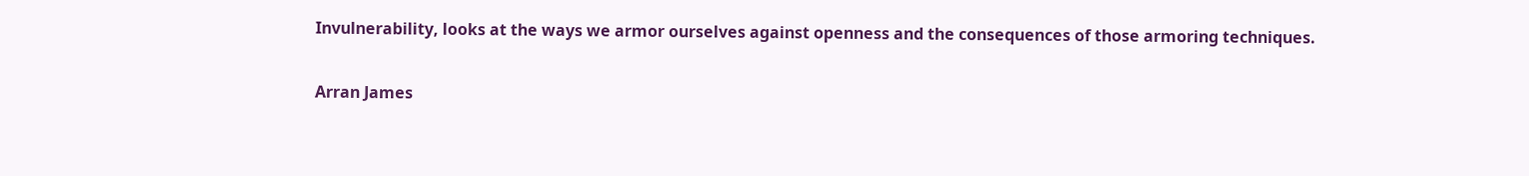Invulnerability, looks at the ways we armor ourselves against openness and the consequences of those armoring techniques.

Arran James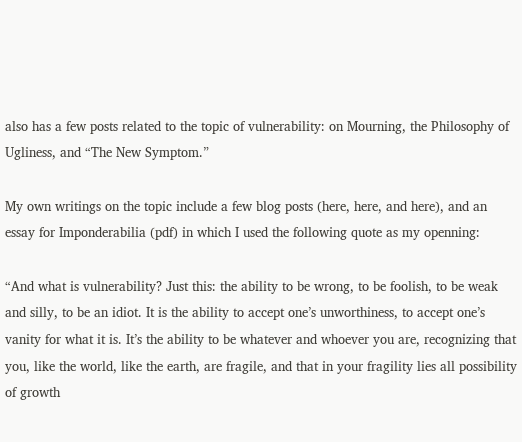also has a few posts related to the topic of vulnerability: on Mourning, the Philosophy of Ugliness, and “The New Symptom.”

My own writings on the topic include a few blog posts (here, here, and here), and an essay for Imponderabilia (pdf) in which I used the following quote as my openning:

“And what is vulnerability? Just this: the ability to be wrong, to be foolish, to be weak and silly, to be an idiot. It is the ability to accept one’s unworthiness, to accept one’s vanity for what it is. It’s the ability to be whatever and whoever you are, recognizing that you, like the world, like the earth, are fragile, and that in your fragility lies all possibility of growth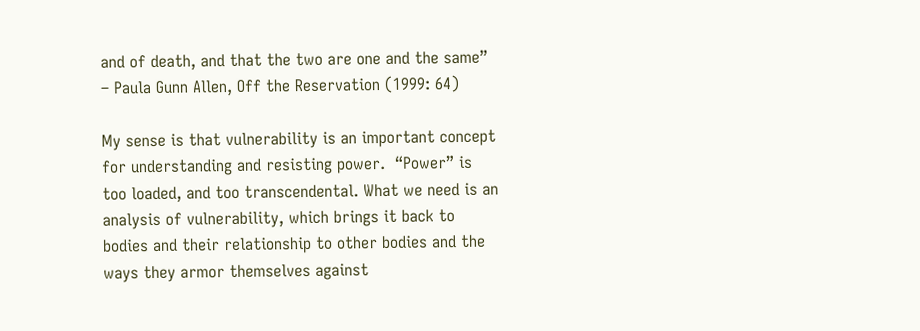and of death, and that the two are one and the same”
– Paula Gunn Allen, Off the Reservation (1999: 64)

My sense is that vulnerability is an important concept for understanding and resisting power.  “Power” is too loaded, and too transcendental. What we need is an analysis of vulnerability, which brings it back to bodies and their relationship to other bodies and the ways they armor themselves against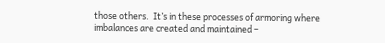those others.  It’s in these processes of armoring where imbalances are created and maintained –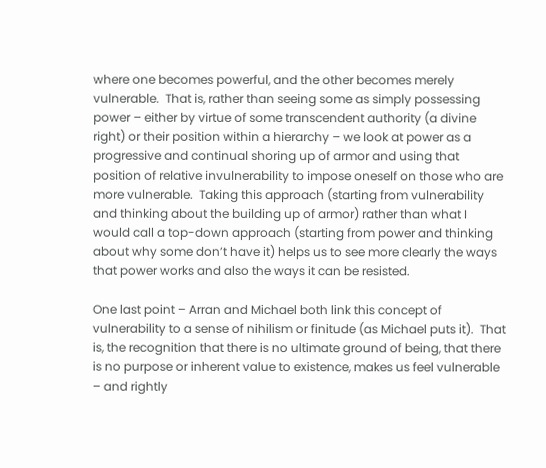where one becomes powerful, and the other becomes merely vulnerable.  That is, rather than seeing some as simply possessing power – either by virtue of some transcendent authority (a divine right) or their position within a hierarchy – we look at power as a progressive and continual shoring up of armor and using that position of relative invulnerability to impose oneself on those who are more vulnerable.  Taking this approach (starting from vulnerability and thinking about the building up of armor) rather than what I would call a top-down approach (starting from power and thinking about why some don’t have it) helps us to see more clearly the ways that power works and also the ways it can be resisted.

One last point – Arran and Michael both link this concept of vulnerability to a sense of nihilism or finitude (as Michael puts it).  That is, the recognition that there is no ultimate ground of being, that there is no purpose or inherent value to existence, makes us feel vulnerable – and rightly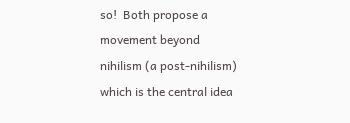so!  Both propose a movement beyond nihilism (a post-nihilism) which is the central idea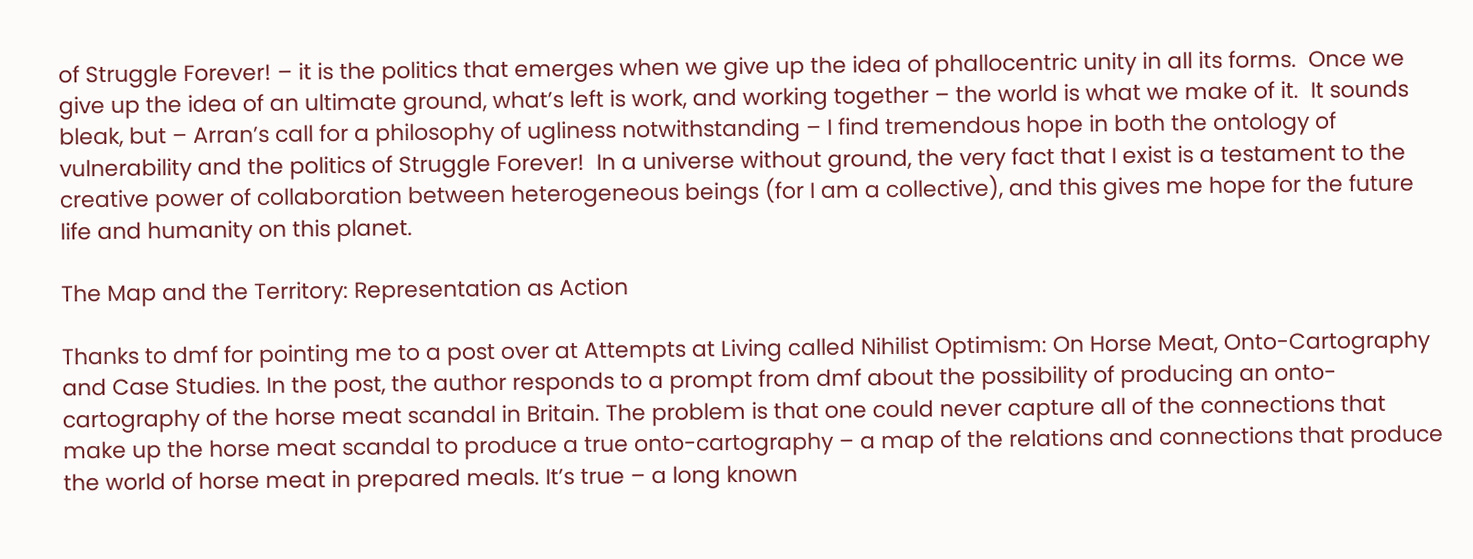of Struggle Forever! – it is the politics that emerges when we give up the idea of phallocentric unity in all its forms.  Once we give up the idea of an ultimate ground, what’s left is work, and working together – the world is what we make of it.  It sounds bleak, but – Arran’s call for a philosophy of ugliness notwithstanding – I find tremendous hope in both the ontology of vulnerability and the politics of Struggle Forever!  In a universe without ground, the very fact that I exist is a testament to the creative power of collaboration between heterogeneous beings (for I am a collective), and this gives me hope for the future life and humanity on this planet.

The Map and the Territory: Representation as Action

Thanks to dmf for pointing me to a post over at Attempts at Living called Nihilist Optimism: On Horse Meat, Onto-Cartography and Case Studies. In the post, the author responds to a prompt from dmf about the possibility of producing an onto-cartography of the horse meat scandal in Britain. The problem is that one could never capture all of the connections that make up the horse meat scandal to produce a true onto-cartography – a map of the relations and connections that produce the world of horse meat in prepared meals. It’s true – a long known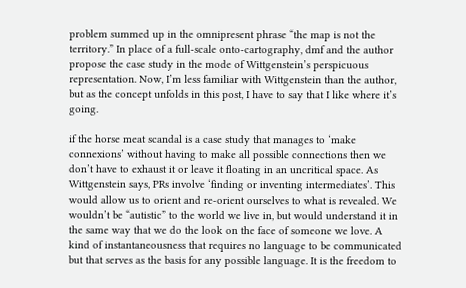problem summed up in the omnipresent phrase “the map is not the territory.” In place of a full-scale onto-cartography, dmf and the author propose the case study in the mode of Wittgenstein’s perspicuous representation. Now, I’m less familiar with Wittgenstein than the author, but as the concept unfolds in this post, I have to say that I like where it’s going.

if the horse meat scandal is a case study that manages to ‘make connexions’ without having to make all possible connections then we don’t have to exhaust it or leave it floating in an uncritical space. As Wittgenstein says, PRs involve ‘finding or inventing intermediates’. This would allow us to orient and re-orient ourselves to what is revealed. We wouldn’t be “autistic” to the world we live in, but would understand it in the same way that we do the look on the face of someone we love. A kind of instantaneousness that requires no language to be communicated but that serves as the basis for any possible language. It is the freedom to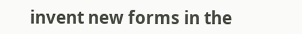invent new forms in the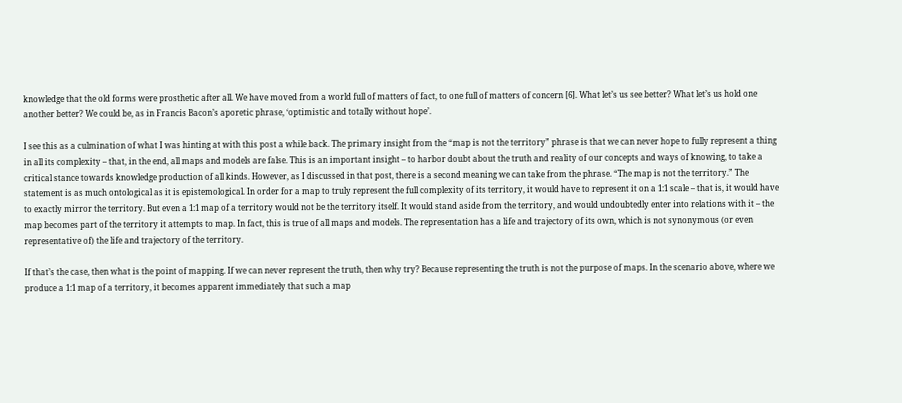knowledge that the old forms were prosthetic after all. We have moved from a world full of matters of fact, to one full of matters of concern [6]. What let’s us see better? What let’s us hold one another better? We could be, as in Francis Bacon’s aporetic phrase, ‘optimistic and totally without hope’.

I see this as a culmination of what I was hinting at with this post a while back. The primary insight from the “map is not the territory” phrase is that we can never hope to fully represent a thing in all its complexity – that, in the end, all maps and models are false. This is an important insight – to harbor doubt about the truth and reality of our concepts and ways of knowing, to take a critical stance towards knowledge production of all kinds. However, as I discussed in that post, there is a second meaning we can take from the phrase. “The map is not the territory.” The statement is as much ontological as it is epistemological. In order for a map to truly represent the full complexity of its territory, it would have to represent it on a 1:1 scale – that is, it would have to exactly mirror the territory. But even a 1:1 map of a territory would not be the territory itself. It would stand aside from the territory, and would undoubtedly enter into relations with it – the map becomes part of the territory it attempts to map. In fact, this is true of all maps and models. The representation has a life and trajectory of its own, which is not synonymous (or even representative of) the life and trajectory of the territory.

If that’s the case, then what is the point of mapping. If we can never represent the truth, then why try? Because representing the truth is not the purpose of maps. In the scenario above, where we produce a 1:1 map of a territory, it becomes apparent immediately that such a map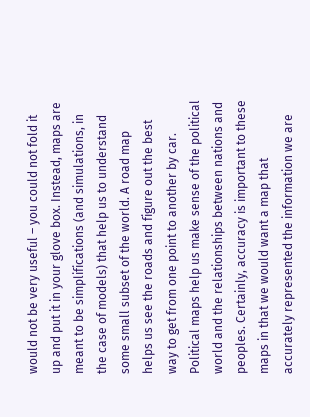would not be very useful – you could not fold it up and put it in your glove box. Instead, maps are meant to be simplifications (and simulations, in the case of models) that help us to understand some small subset of the world. A road map helps us see the roads and figure out the best way to get from one point to another by car. Political maps help us make sense of the political world and the relationships between nations and peoples. Certainly, accuracy is important to these maps in that we would want a map that accurately represented the information we are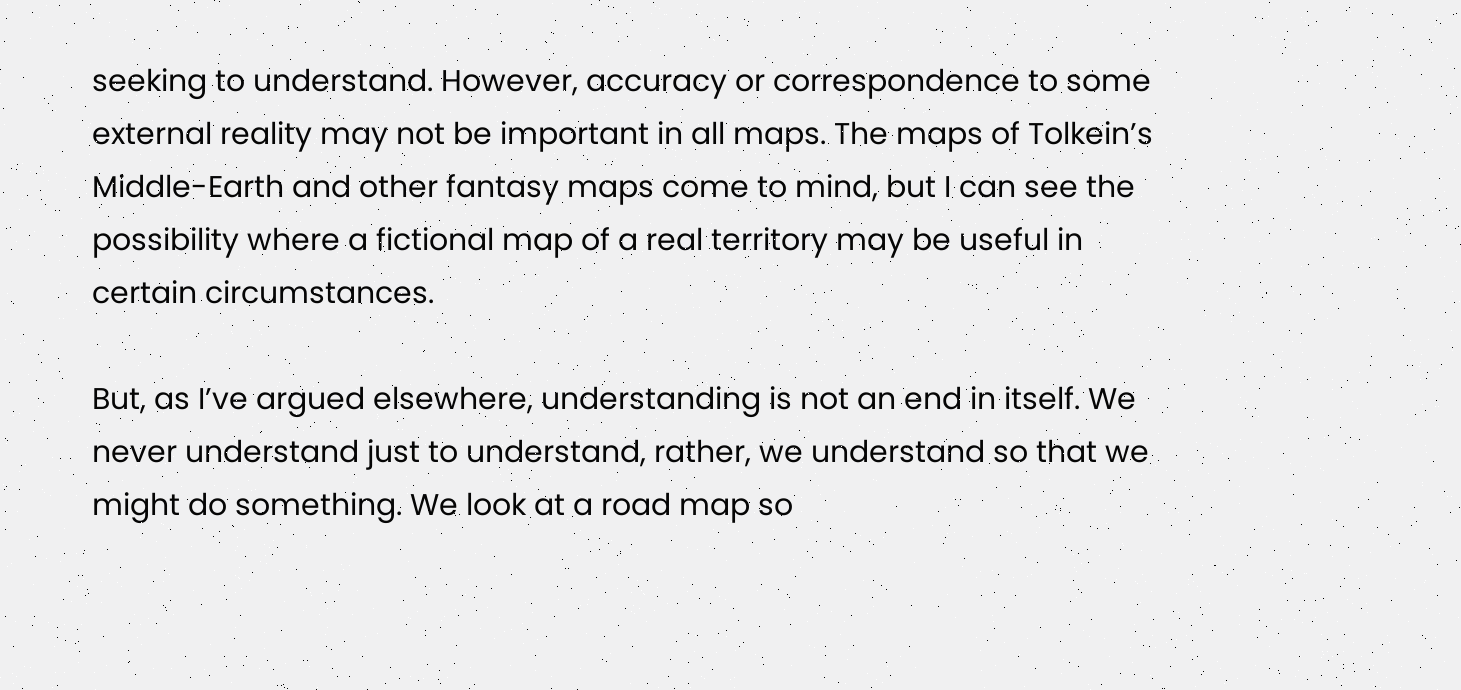seeking to understand. However, accuracy or correspondence to some external reality may not be important in all maps. The maps of Tolkein’s Middle-Earth and other fantasy maps come to mind, but I can see the possibility where a fictional map of a real territory may be useful in certain circumstances.

But, as I’ve argued elsewhere, understanding is not an end in itself. We never understand just to understand, rather, we understand so that we might do something. We look at a road map so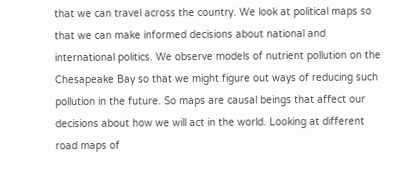that we can travel across the country. We look at political maps so that we can make informed decisions about national and international politics. We observe models of nutrient pollution on the Chesapeake Bay so that we might figure out ways of reducing such pollution in the future. So maps are causal beings that affect our decisions about how we will act in the world. Looking at different road maps of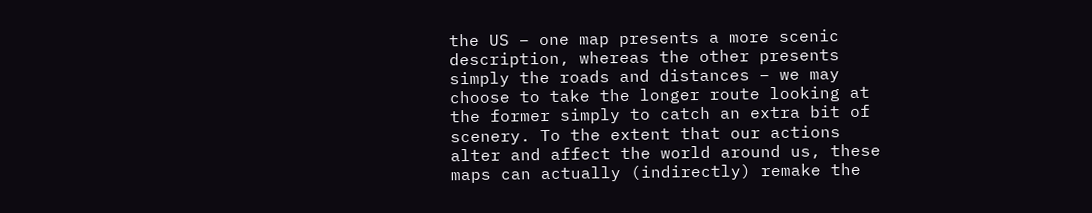the US – one map presents a more scenic description, whereas the other presents simply the roads and distances – we may choose to take the longer route looking at the former simply to catch an extra bit of scenery. To the extent that our actions alter and affect the world around us, these maps can actually (indirectly) remake the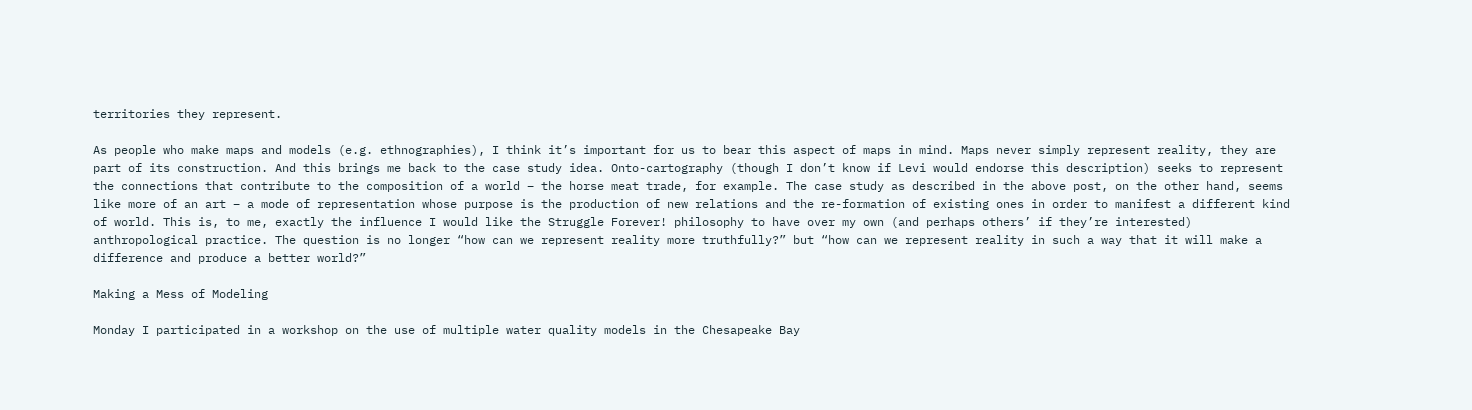territories they represent.

As people who make maps and models (e.g. ethnographies), I think it’s important for us to bear this aspect of maps in mind. Maps never simply represent reality, they are part of its construction. And this brings me back to the case study idea. Onto-cartography (though I don’t know if Levi would endorse this description) seeks to represent the connections that contribute to the composition of a world – the horse meat trade, for example. The case study as described in the above post, on the other hand, seems like more of an art – a mode of representation whose purpose is the production of new relations and the re-formation of existing ones in order to manifest a different kind of world. This is, to me, exactly the influence I would like the Struggle Forever! philosophy to have over my own (and perhaps others’ if they’re interested) anthropological practice. The question is no longer “how can we represent reality more truthfully?” but “how can we represent reality in such a way that it will make a difference and produce a better world?”

Making a Mess of Modeling

Monday I participated in a workshop on the use of multiple water quality models in the Chesapeake Bay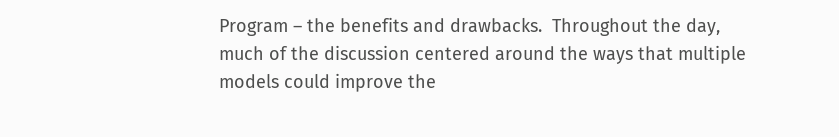Program – the benefits and drawbacks.  Throughout the day, much of the discussion centered around the ways that multiple models could improve the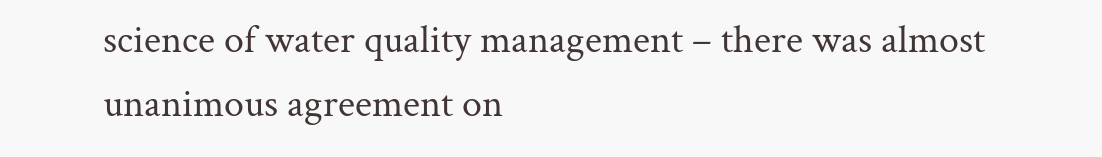science of water quality management – there was almost unanimous agreement on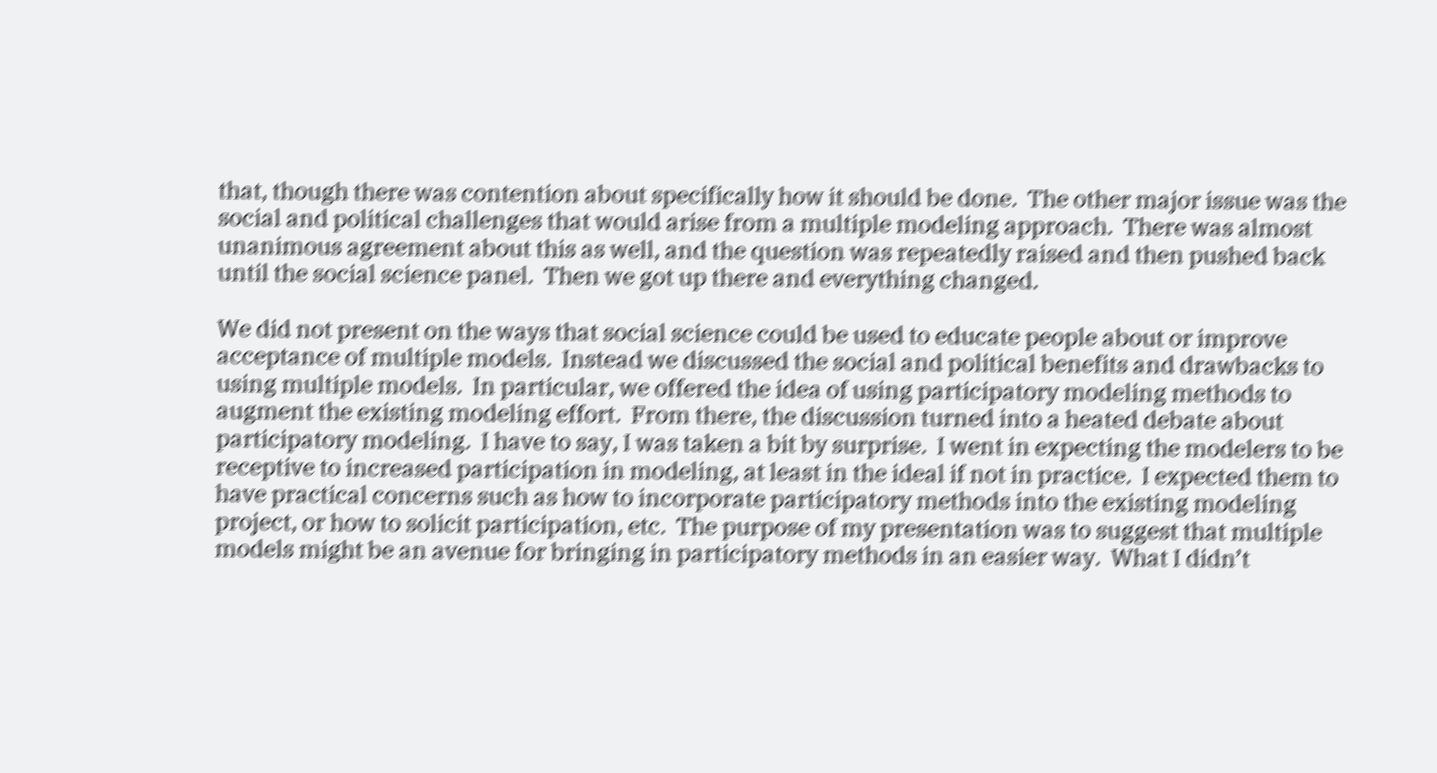that, though there was contention about specifically how it should be done.  The other major issue was the social and political challenges that would arise from a multiple modeling approach.  There was almost unanimous agreement about this as well, and the question was repeatedly raised and then pushed back until the social science panel.  Then we got up there and everything changed.

We did not present on the ways that social science could be used to educate people about or improve acceptance of multiple models.  Instead we discussed the social and political benefits and drawbacks to using multiple models.  In particular, we offered the idea of using participatory modeling methods to augment the existing modeling effort.  From there, the discussion turned into a heated debate about participatory modeling.  I have to say, I was taken a bit by surprise.  I went in expecting the modelers to be receptive to increased participation in modeling, at least in the ideal if not in practice.  I expected them to have practical concerns such as how to incorporate participatory methods into the existing modeling project, or how to solicit participation, etc.  The purpose of my presentation was to suggest that multiple models might be an avenue for bringing in participatory methods in an easier way.  What I didn’t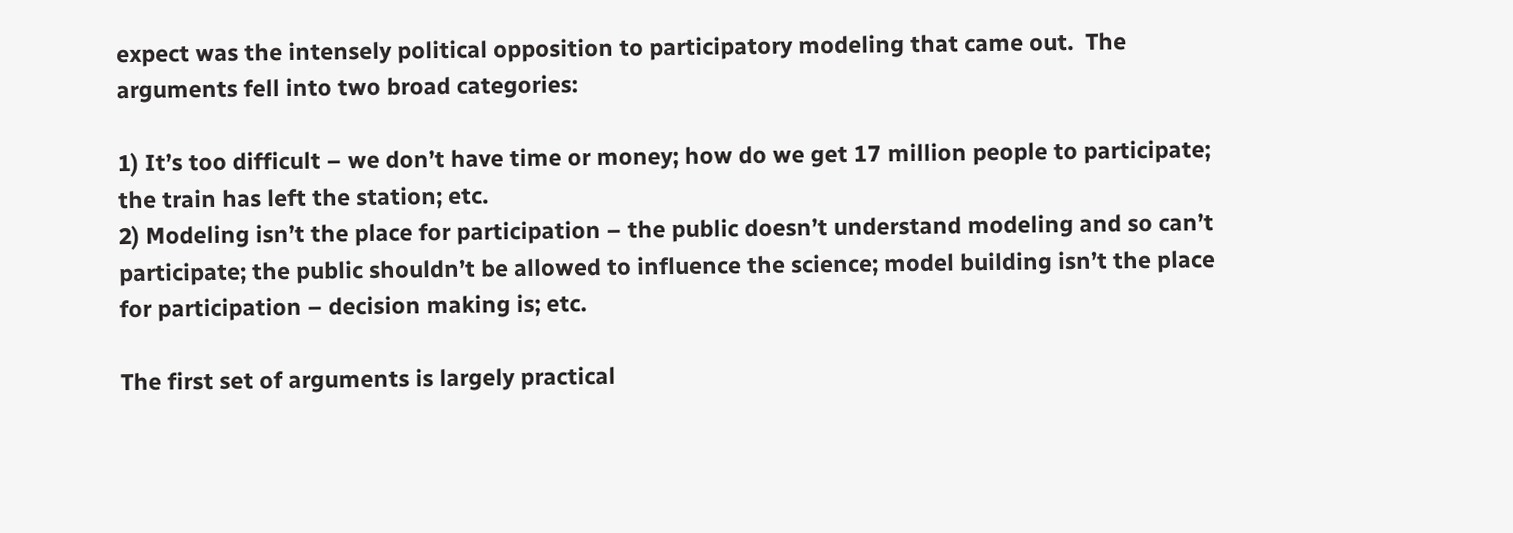expect was the intensely political opposition to participatory modeling that came out.  The arguments fell into two broad categories:

1) It’s too difficult – we don’t have time or money; how do we get 17 million people to participate; the train has left the station; etc.
2) Modeling isn’t the place for participation – the public doesn’t understand modeling and so can’t participate; the public shouldn’t be allowed to influence the science; model building isn’t the place for participation – decision making is; etc.

The first set of arguments is largely practical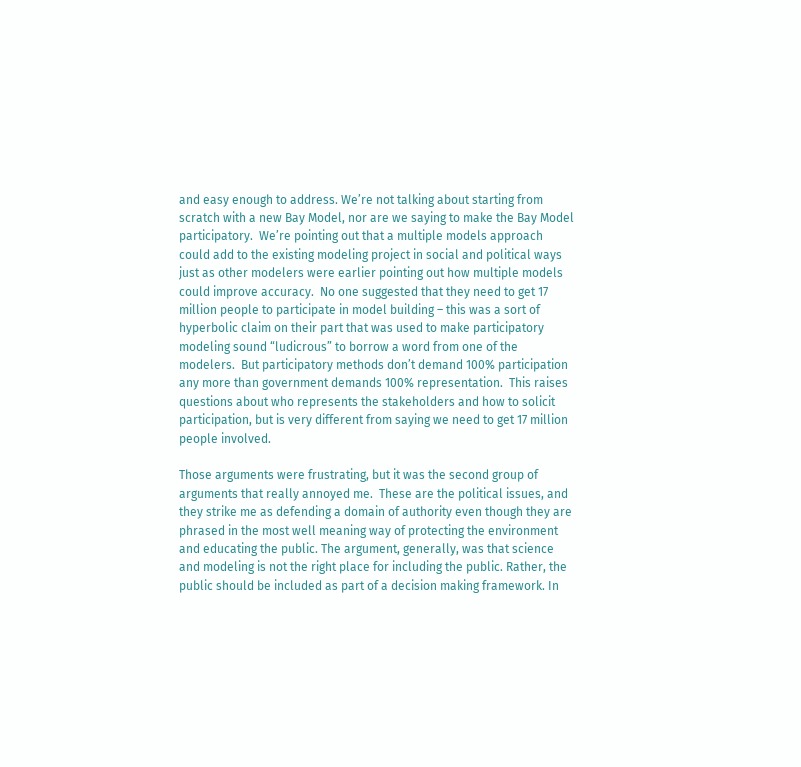and easy enough to address. We’re not talking about starting from scratch with a new Bay Model, nor are we saying to make the Bay Model participatory.  We’re pointing out that a multiple models approach could add to the existing modeling project in social and political ways just as other modelers were earlier pointing out how multiple models could improve accuracy.  No one suggested that they need to get 17 million people to participate in model building – this was a sort of hyperbolic claim on their part that was used to make participatory modeling sound “ludicrous” to borrow a word from one of the modelers.  But participatory methods don’t demand 100% participation any more than government demands 100% representation.  This raises questions about who represents the stakeholders and how to solicit participation, but is very different from saying we need to get 17 million people involved.

Those arguments were frustrating, but it was the second group of arguments that really annoyed me.  These are the political issues, and they strike me as defending a domain of authority even though they are phrased in the most well meaning way of protecting the environment and educating the public. The argument, generally, was that science and modeling is not the right place for including the public. Rather, the public should be included as part of a decision making framework. In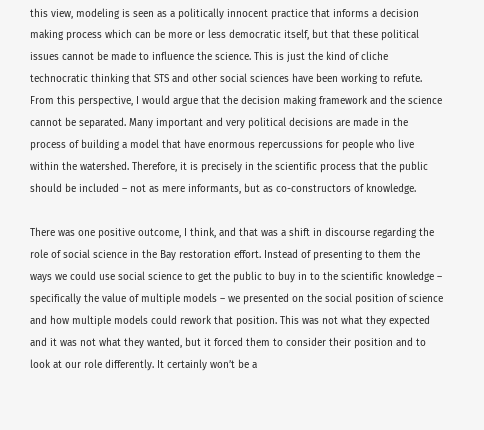this view, modeling is seen as a politically innocent practice that informs a decision making process which can be more or less democratic itself, but that these political issues cannot be made to influence the science. This is just the kind of cliche technocratic thinking that STS and other social sciences have been working to refute. From this perspective, I would argue that the decision making framework and the science cannot be separated. Many important and very political decisions are made in the process of building a model that have enormous repercussions for people who live within the watershed. Therefore, it is precisely in the scientific process that the public should be included – not as mere informants, but as co-constructors of knowledge.

There was one positive outcome, I think, and that was a shift in discourse regarding the role of social science in the Bay restoration effort. Instead of presenting to them the ways we could use social science to get the public to buy in to the scientific knowledge – specifically the value of multiple models – we presented on the social position of science and how multiple models could rework that position. This was not what they expected and it was not what they wanted, but it forced them to consider their position and to look at our role differently. It certainly won’t be a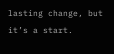lasting change, but it’s a start.